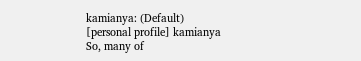kamianya: (Default)
[personal profile] kamianya
So, many of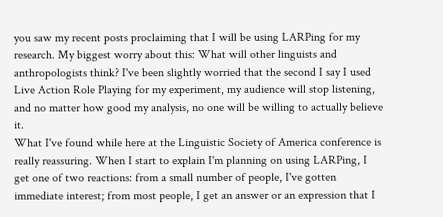you saw my recent posts proclaiming that I will be using LARPing for my research. My biggest worry about this: What will other linguists and anthropologists think? I've been slightly worried that the second I say I used Live Action Role Playing for my experiment, my audience will stop listening, and no matter how good my analysis, no one will be willing to actually believe it.
What I've found while here at the Linguistic Society of America conference is really reassuring. When I start to explain I'm planning on using LARPing, I get one of two reactions: from a small number of people, I've gotten immediate interest; from most people, I get an answer or an expression that I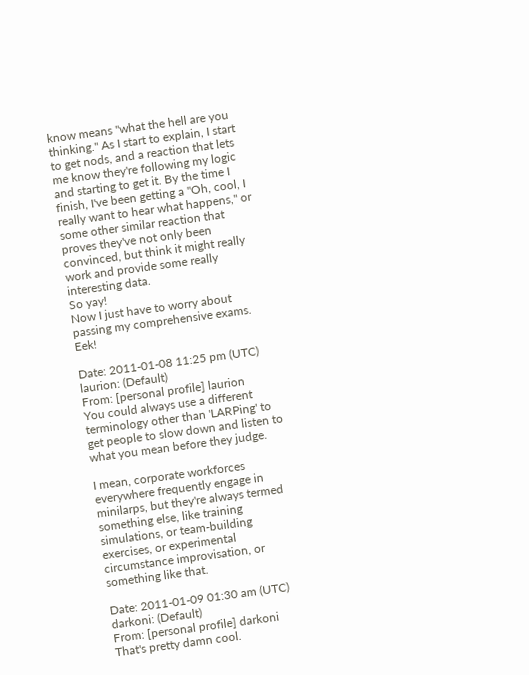know means "what the hell are you thinking." As I start to explain, I start to get nods, and a reaction that lets me know they're following my logic and starting to get it. By the time I finish, I've been getting a "Oh, cool, I really want to hear what happens," or some other similar reaction that proves they've not only been convinced, but think it might really work and provide some really interesting data.
So yay!
Now I just have to worry about passing my comprehensive exams. Eek!

Date: 2011-01-08 11:25 pm (UTC)
laurion: (Default)
From: [personal profile] laurion
You could always use a different terminology other than 'LARPing' to get people to slow down and listen to what you mean before they judge.

I mean, corporate workforces everywhere frequently engage in minilarps, but they're always termed something else, like training simulations, or team-building exercises, or experimental circumstance improvisation, or something like that.

Date: 2011-01-09 01:30 am (UTC)
darkoni: (Default)
From: [personal profile] darkoni
That's pretty damn cool.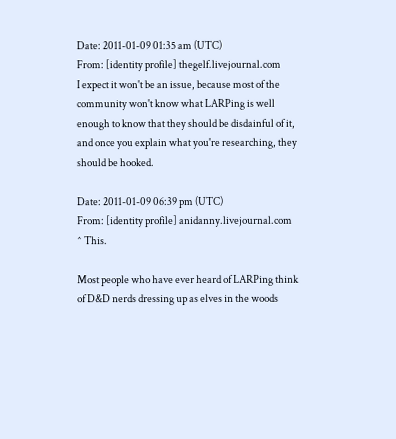Date: 2011-01-09 01:35 am (UTC)
From: [identity profile] thegelf.livejournal.com
I expect it won't be an issue, because most of the community won't know what LARPing is well enough to know that they should be disdainful of it, and once you explain what you're researching, they should be hooked.

Date: 2011-01-09 06:39 pm (UTC)
From: [identity profile] anidanny.livejournal.com
^ This.

Most people who have ever heard of LARPing think of D&D nerds dressing up as elves in the woods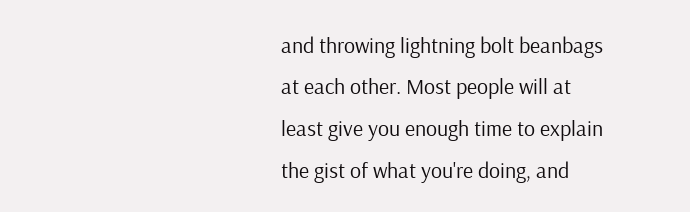and throwing lightning bolt beanbags at each other. Most people will at least give you enough time to explain the gist of what you're doing, and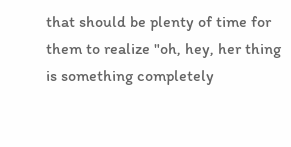that should be plenty of time for them to realize "oh, hey, her thing is something completely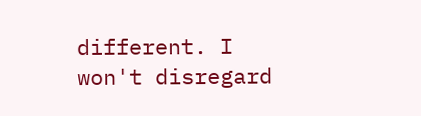different. I won't disregard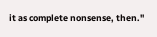it as complete nonsense, then."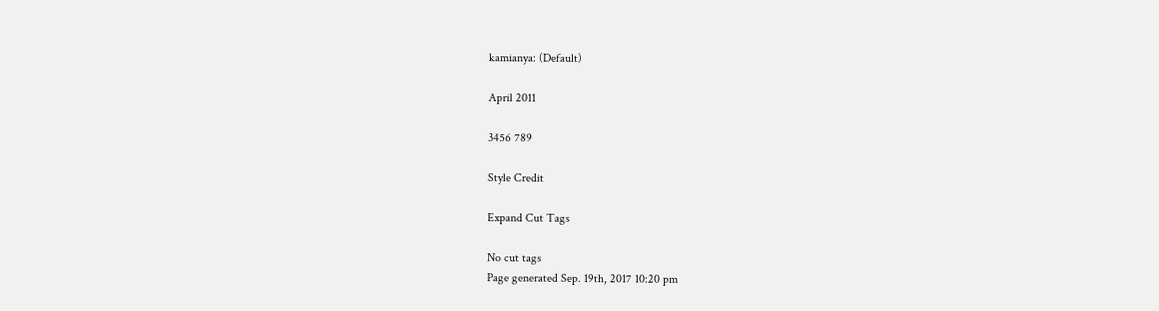kamianya: (Default)

April 2011

3456 789

Style Credit

Expand Cut Tags

No cut tags
Page generated Sep. 19th, 2017 10:20 pm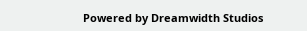Powered by Dreamwidth Studios